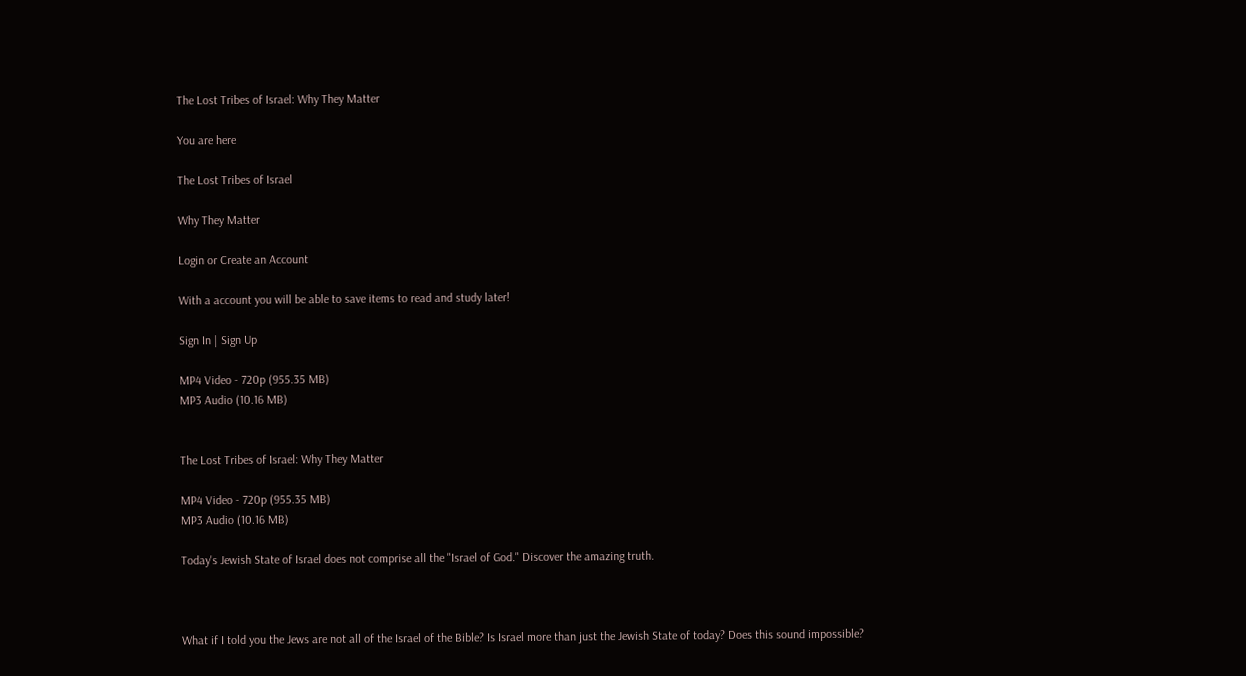The Lost Tribes of Israel: Why They Matter

You are here

The Lost Tribes of Israel

Why They Matter

Login or Create an Account

With a account you will be able to save items to read and study later!

Sign In | Sign Up

MP4 Video - 720p (955.35 MB)
MP3 Audio (10.16 MB)


The Lost Tribes of Israel: Why They Matter

MP4 Video - 720p (955.35 MB)
MP3 Audio (10.16 MB)

Today's Jewish State of Israel does not comprise all the "Israel of God." Discover the amazing truth.



What if I told you the Jews are not all of the Israel of the Bible? Is Israel more than just the Jewish State of today? Does this sound impossible?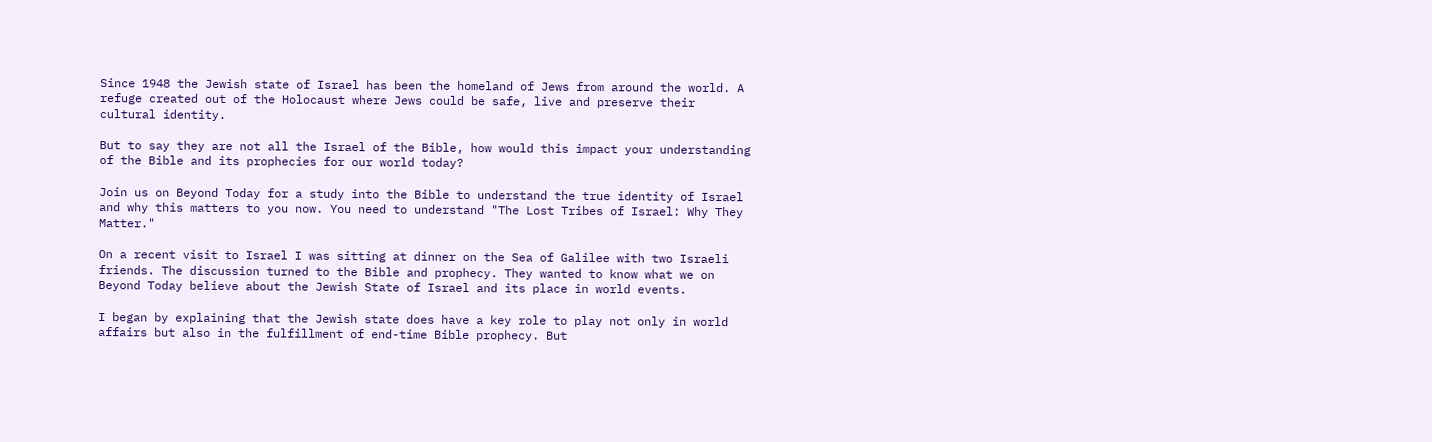Since 1948 the Jewish state of Israel has been the homeland of Jews from around the world. A refuge created out of the Holocaust where Jews could be safe, live and preserve their cultural identity.

But to say they are not all the Israel of the Bible, how would this impact your understanding of the Bible and its prophecies for our world today?

Join us on Beyond Today for a study into the Bible to understand the true identity of Israel and why this matters to you now. You need to understand "The Lost Tribes of Israel: Why They Matter."

On a recent visit to Israel I was sitting at dinner on the Sea of Galilee with two Israeli friends. The discussion turned to the Bible and prophecy. They wanted to know what we on Beyond Today believe about the Jewish State of Israel and its place in world events.

I began by explaining that the Jewish state does have a key role to play not only in world affairs but also in the fulfillment of end-time Bible prophecy. But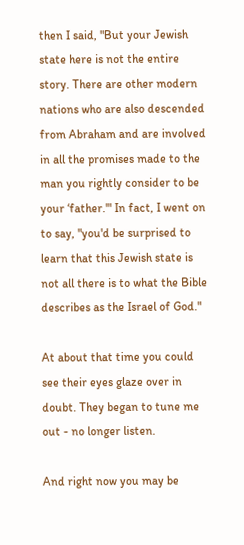then I said, "But your Jewish state here is not the entire story. There are other modern nations who are also descended from Abraham and are involved in all the promises made to the man you rightly consider to be your ‘father.'" In fact, I went on to say, "you'd be surprised to learn that this Jewish state is not all there is to what the Bible describes as the Israel of God."

At about that time you could see their eyes glaze over in doubt. They began to tune me out - no longer listen.

And right now you may be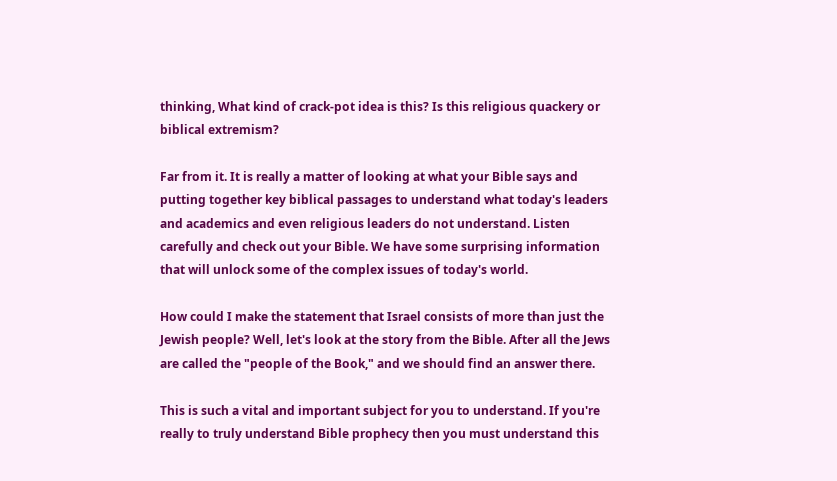thinking, What kind of crack-pot idea is this? Is this religious quackery or biblical extremism?

Far from it. It is really a matter of looking at what your Bible says and putting together key biblical passages to understand what today's leaders and academics and even religious leaders do not understand. Listen carefully and check out your Bible. We have some surprising information that will unlock some of the complex issues of today's world.

How could I make the statement that Israel consists of more than just the Jewish people? Well, let's look at the story from the Bible. After all the Jews are called the "people of the Book," and we should find an answer there.

This is such a vital and important subject for you to understand. If you're really to truly understand Bible prophecy then you must understand this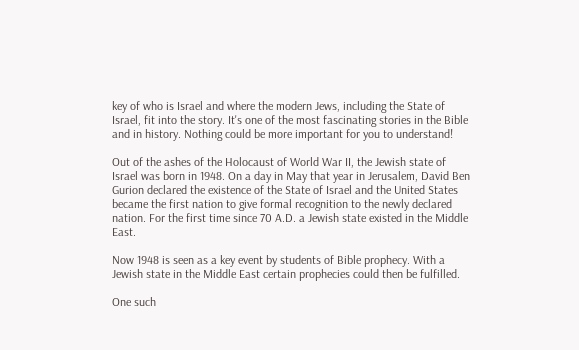key of who is Israel and where the modern Jews, including the State of Israel, fit into the story. It's one of the most fascinating stories in the Bible and in history. Nothing could be more important for you to understand!

Out of the ashes of the Holocaust of World War II, the Jewish state of Israel was born in 1948. On a day in May that year in Jerusalem, David Ben Gurion declared the existence of the State of Israel and the United States became the first nation to give formal recognition to the newly declared nation. For the first time since 70 A.D. a Jewish state existed in the Middle East.

Now 1948 is seen as a key event by students of Bible prophecy. With a Jewish state in the Middle East certain prophecies could then be fulfilled.

One such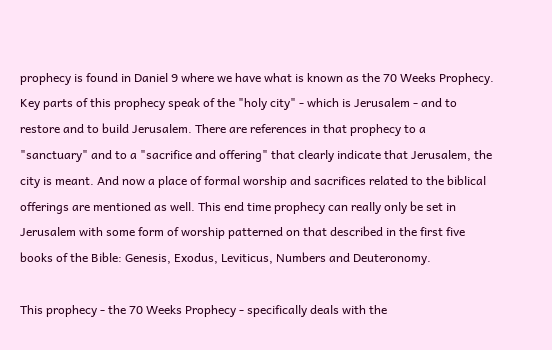prophecy is found in Daniel 9 where we have what is known as the 70 Weeks Prophecy. Key parts of this prophecy speak of the "holy city" - which is Jerusalem - and to restore and to build Jerusalem. There are references in that prophecy to a "sanctuary" and to a "sacrifice and offering" that clearly indicate that Jerusalem, the city is meant. And now a place of formal worship and sacrifices related to the biblical offerings are mentioned as well. This end time prophecy can really only be set in Jerusalem with some form of worship patterned on that described in the first five books of the Bible: Genesis, Exodus, Leviticus, Numbers and Deuteronomy.

This prophecy - the 70 Weeks Prophecy - specifically deals with the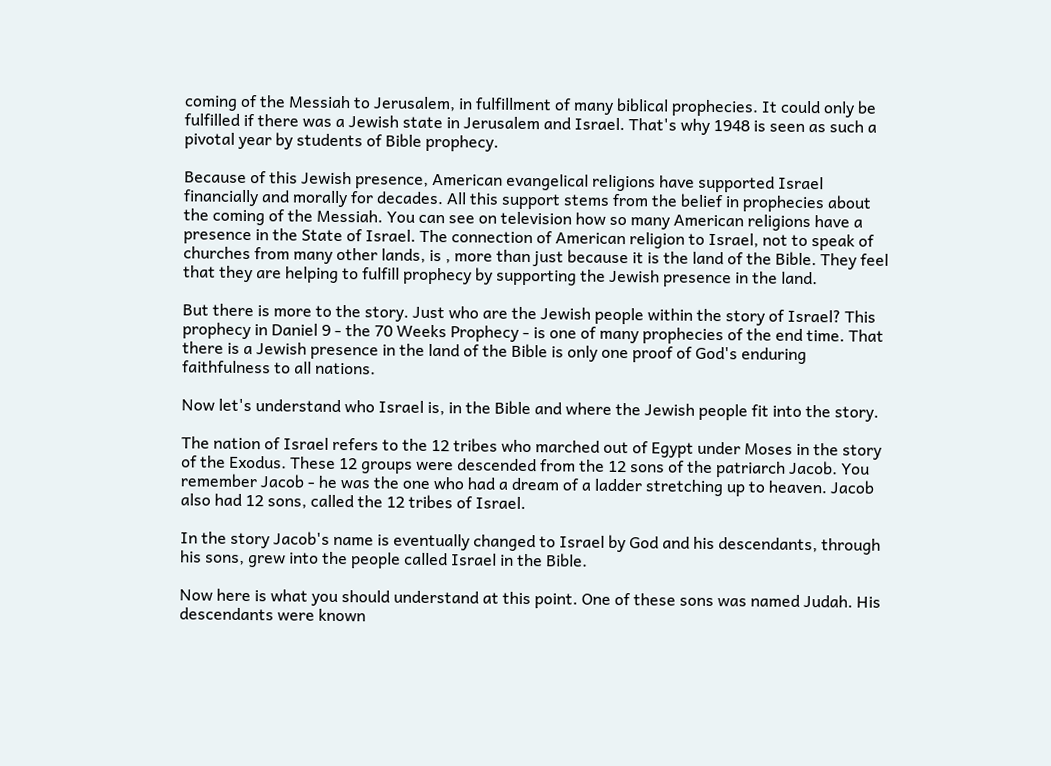coming of the Messiah to Jerusalem, in fulfillment of many biblical prophecies. It could only be fulfilled if there was a Jewish state in Jerusalem and Israel. That's why 1948 is seen as such a pivotal year by students of Bible prophecy.

Because of this Jewish presence, American evangelical religions have supported Israel financially and morally for decades. All this support stems from the belief in prophecies about the coming of the Messiah. You can see on television how so many American religions have a presence in the State of Israel. The connection of American religion to Israel, not to speak of churches from many other lands, is , more than just because it is the land of the Bible. They feel that they are helping to fulfill prophecy by supporting the Jewish presence in the land.

But there is more to the story. Just who are the Jewish people within the story of Israel? This prophecy in Daniel 9 - the 70 Weeks Prophecy - is one of many prophecies of the end time. That there is a Jewish presence in the land of the Bible is only one proof of God's enduring faithfulness to all nations.

Now let's understand who Israel is, in the Bible and where the Jewish people fit into the story.

The nation of Israel refers to the 12 tribes who marched out of Egypt under Moses in the story of the Exodus. These 12 groups were descended from the 12 sons of the patriarch Jacob. You remember Jacob - he was the one who had a dream of a ladder stretching up to heaven. Jacob also had 12 sons, called the 12 tribes of Israel.

In the story Jacob's name is eventually changed to Israel by God and his descendants, through his sons, grew into the people called Israel in the Bible.

Now here is what you should understand at this point. One of these sons was named Judah. His descendants were known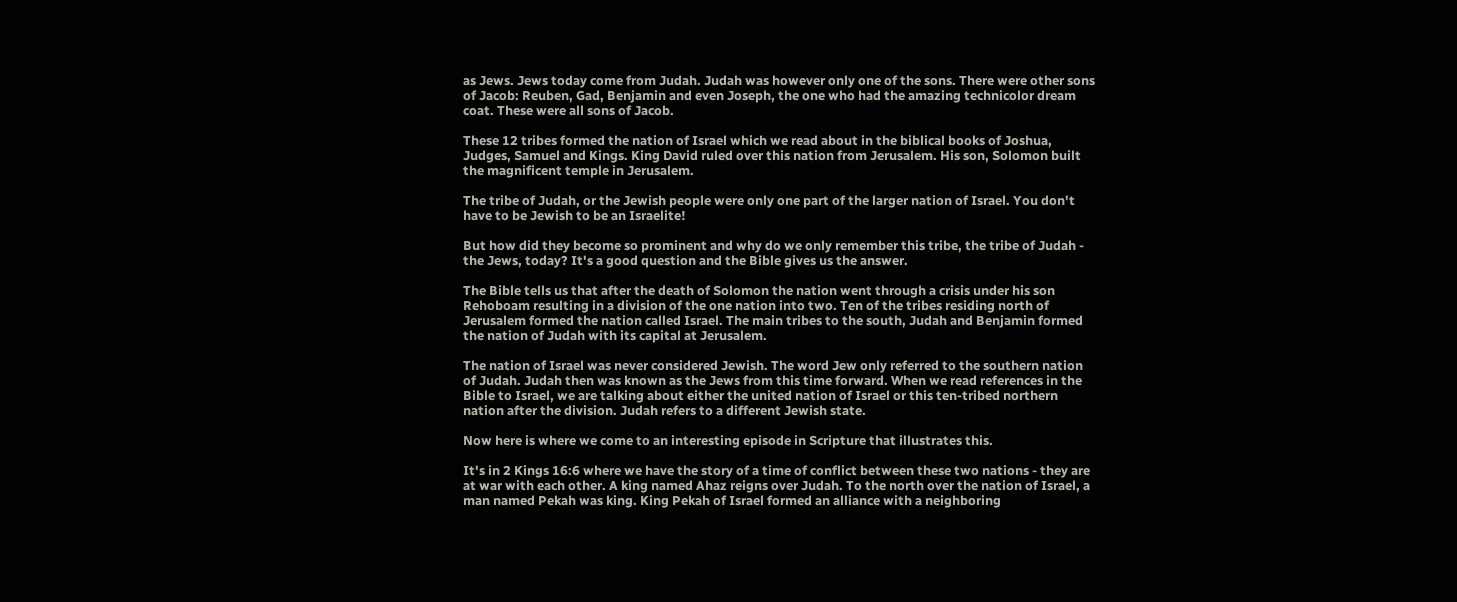as Jews. Jews today come from Judah. Judah was however only one of the sons. There were other sons of Jacob: Reuben, Gad, Benjamin and even Joseph, the one who had the amazing technicolor dream coat. These were all sons of Jacob.

These 12 tribes formed the nation of Israel which we read about in the biblical books of Joshua, Judges, Samuel and Kings. King David ruled over this nation from Jerusalem. His son, Solomon built the magnificent temple in Jerusalem.

The tribe of Judah, or the Jewish people were only one part of the larger nation of Israel. You don't have to be Jewish to be an Israelite!

But how did they become so prominent and why do we only remember this tribe, the tribe of Judah - the Jews, today? It's a good question and the Bible gives us the answer.

The Bible tells us that after the death of Solomon the nation went through a crisis under his son Rehoboam resulting in a division of the one nation into two. Ten of the tribes residing north of Jerusalem formed the nation called Israel. The main tribes to the south, Judah and Benjamin formed the nation of Judah with its capital at Jerusalem.

The nation of Israel was never considered Jewish. The word Jew only referred to the southern nation of Judah. Judah then was known as the Jews from this time forward. When we read references in the Bible to Israel, we are talking about either the united nation of Israel or this ten-tribed northern nation after the division. Judah refers to a different Jewish state.

Now here is where we come to an interesting episode in Scripture that illustrates this.

It's in 2 Kings 16:6 where we have the story of a time of conflict between these two nations - they are at war with each other. A king named Ahaz reigns over Judah. To the north over the nation of Israel, a man named Pekah was king. King Pekah of Israel formed an alliance with a neighboring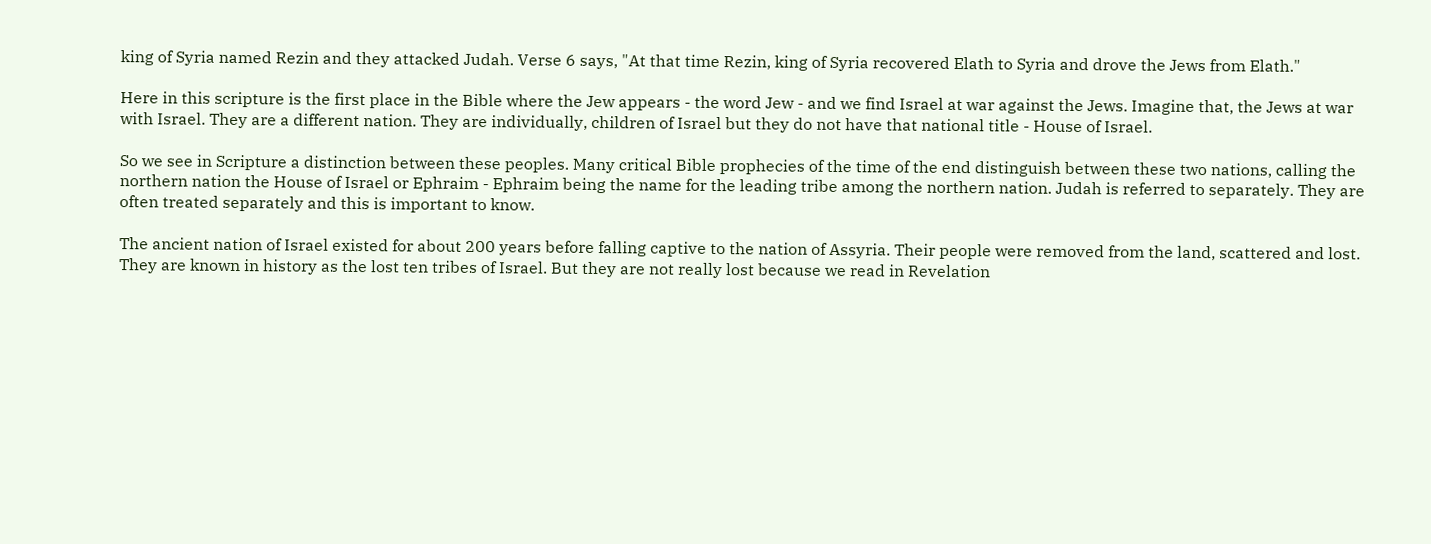king of Syria named Rezin and they attacked Judah. Verse 6 says, "At that time Rezin, king of Syria recovered Elath to Syria and drove the Jews from Elath."

Here in this scripture is the first place in the Bible where the Jew appears - the word Jew - and we find Israel at war against the Jews. Imagine that, the Jews at war with Israel. They are a different nation. They are individually, children of Israel but they do not have that national title - House of Israel.

So we see in Scripture a distinction between these peoples. Many critical Bible prophecies of the time of the end distinguish between these two nations, calling the northern nation the House of Israel or Ephraim - Ephraim being the name for the leading tribe among the northern nation. Judah is referred to separately. They are often treated separately and this is important to know.

The ancient nation of Israel existed for about 200 years before falling captive to the nation of Assyria. Their people were removed from the land, scattered and lost. They are known in history as the lost ten tribes of Israel. But they are not really lost because we read in Revelation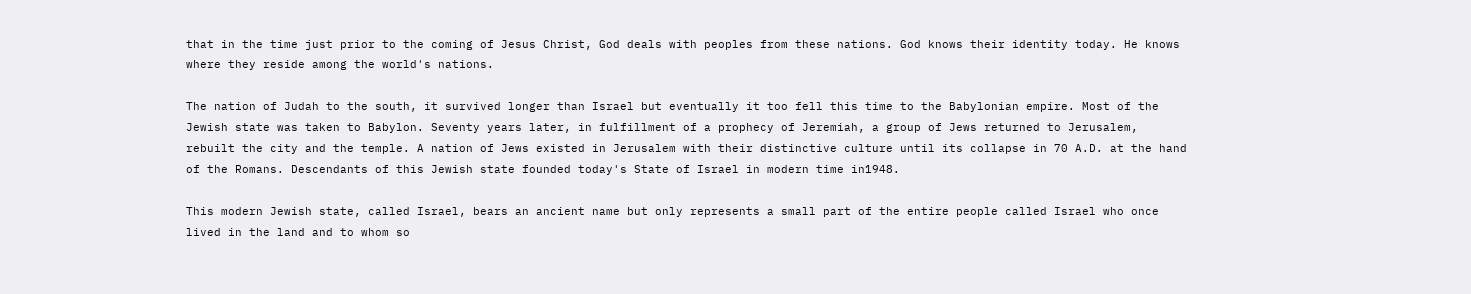that in the time just prior to the coming of Jesus Christ, God deals with peoples from these nations. God knows their identity today. He knows where they reside among the world's nations.

The nation of Judah to the south, it survived longer than Israel but eventually it too fell this time to the Babylonian empire. Most of the Jewish state was taken to Babylon. Seventy years later, in fulfillment of a prophecy of Jeremiah, a group of Jews returned to Jerusalem, rebuilt the city and the temple. A nation of Jews existed in Jerusalem with their distinctive culture until its collapse in 70 A.D. at the hand of the Romans. Descendants of this Jewish state founded today's State of Israel in modern time in1948.

This modern Jewish state, called Israel, bears an ancient name but only represents a small part of the entire people called Israel who once lived in the land and to whom so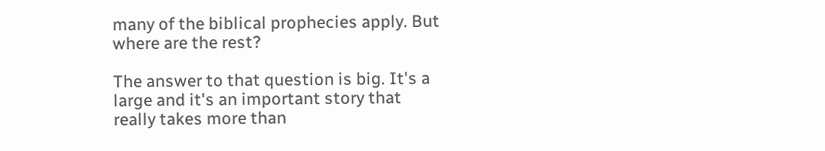many of the biblical prophecies apply. But where are the rest?

The answer to that question is big. It's a large and it's an important story that really takes more than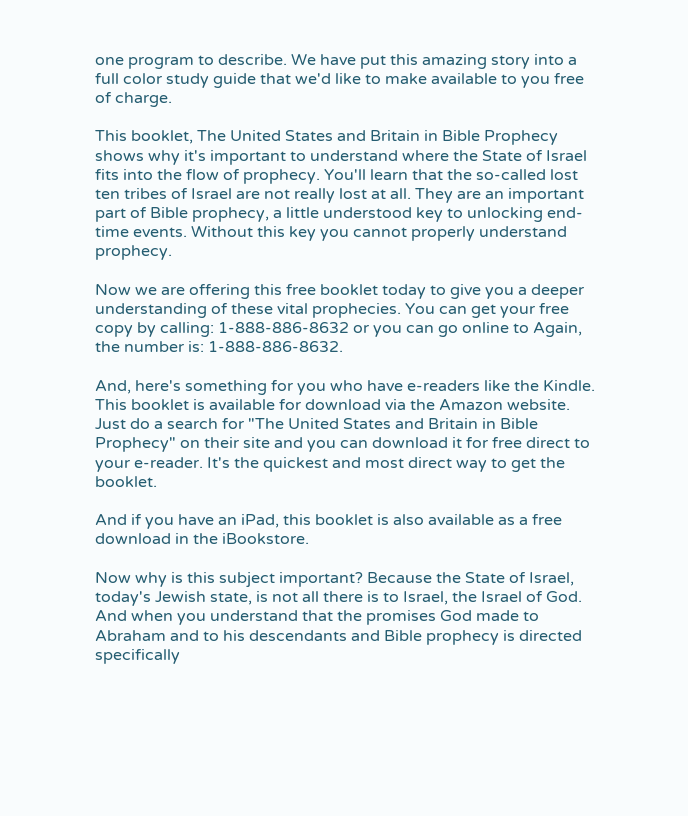one program to describe. We have put this amazing story into a full color study guide that we'd like to make available to you free of charge.

This booklet, The United States and Britain in Bible Prophecy shows why it's important to understand where the State of Israel fits into the flow of prophecy. You'll learn that the so-called lost ten tribes of Israel are not really lost at all. They are an important part of Bible prophecy, a little understood key to unlocking end-time events. Without this key you cannot properly understand prophecy.

Now we are offering this free booklet today to give you a deeper understanding of these vital prophecies. You can get your free copy by calling: 1-888-886-8632 or you can go online to Again, the number is: 1-888-886-8632.

And, here's something for you who have e-readers like the Kindle. This booklet is available for download via the Amazon website. Just do a search for "The United States and Britain in Bible Prophecy" on their site and you can download it for free direct to your e-reader. It's the quickest and most direct way to get the booklet.

And if you have an iPad, this booklet is also available as a free download in the iBookstore.

Now why is this subject important? Because the State of Israel, today's Jewish state, is not all there is to Israel, the Israel of God. And when you understand that the promises God made to Abraham and to his descendants and Bible prophecy is directed specifically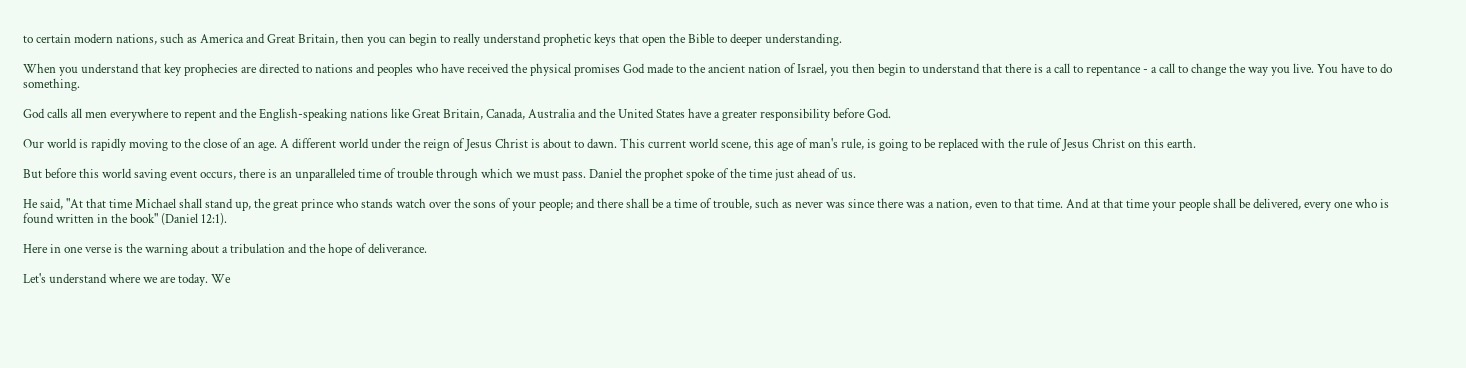to certain modern nations, such as America and Great Britain, then you can begin to really understand prophetic keys that open the Bible to deeper understanding.

When you understand that key prophecies are directed to nations and peoples who have received the physical promises God made to the ancient nation of Israel, you then begin to understand that there is a call to repentance - a call to change the way you live. You have to do something.

God calls all men everywhere to repent and the English-speaking nations like Great Britain, Canada, Australia and the United States have a greater responsibility before God.

Our world is rapidly moving to the close of an age. A different world under the reign of Jesus Christ is about to dawn. This current world scene, this age of man's rule, is going to be replaced with the rule of Jesus Christ on this earth.

But before this world saving event occurs, there is an unparalleled time of trouble through which we must pass. Daniel the prophet spoke of the time just ahead of us.

He said, "At that time Michael shall stand up, the great prince who stands watch over the sons of your people; and there shall be a time of trouble, such as never was since there was a nation, even to that time. And at that time your people shall be delivered, every one who is found written in the book" (Daniel 12:1).

Here in one verse is the warning about a tribulation and the hope of deliverance.

Let's understand where we are today. We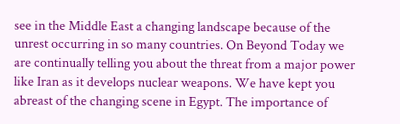see in the Middle East a changing landscape because of the unrest occurring in so many countries. On Beyond Today we are continually telling you about the threat from a major power like Iran as it develops nuclear weapons. We have kept you abreast of the changing scene in Egypt. The importance of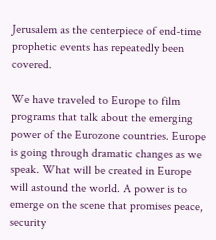Jerusalem as the centerpiece of end-time prophetic events has repeatedly been covered.

We have traveled to Europe to film programs that talk about the emerging power of the Eurozone countries. Europe is going through dramatic changes as we speak. What will be created in Europe will astound the world. A power is to emerge on the scene that promises peace, security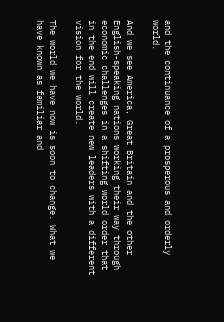and the continuance of a prosperous and orderly world.

And we see America, Great Britain and the other English-speaking nations working their way through economic challenges in a shifting world order that in the end will create new leaders with a different vision for the world.

The world we have now is soon to change. What we have known as familiar and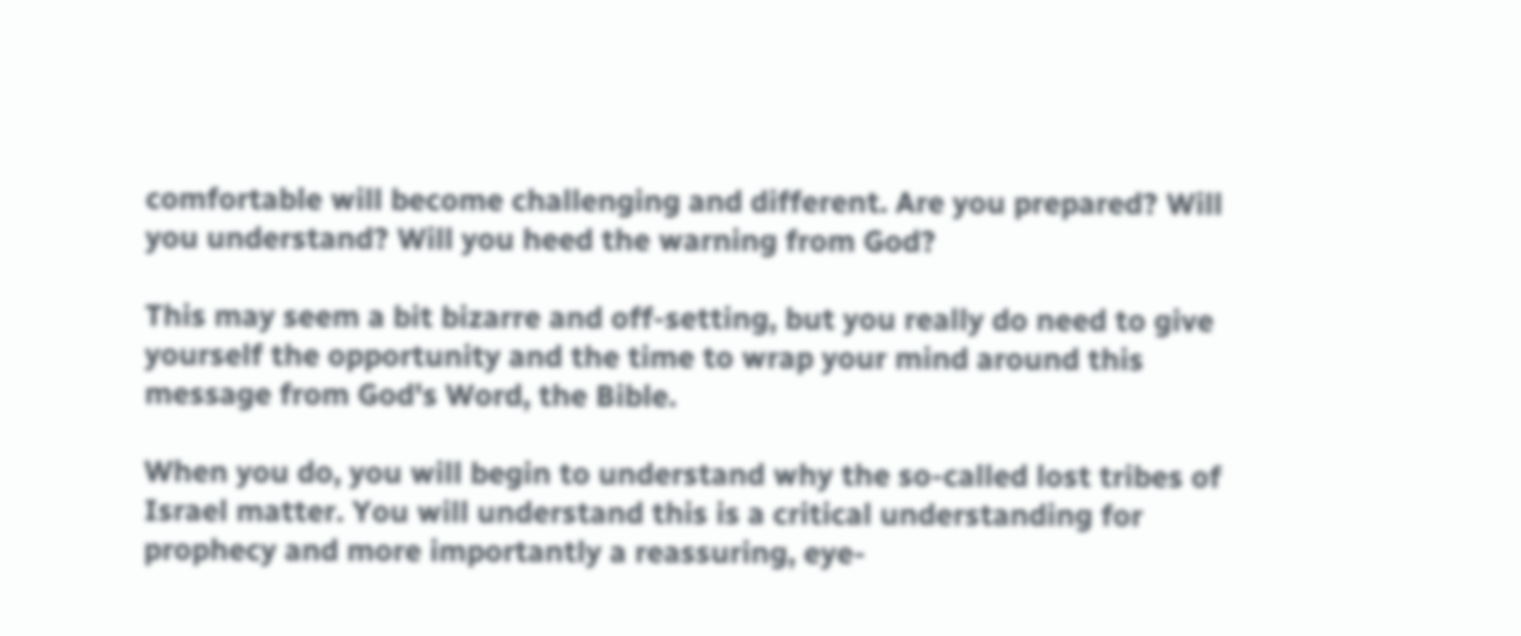comfortable will become challenging and different. Are you prepared? Will you understand? Will you heed the warning from God?

This may seem a bit bizarre and off-setting, but you really do need to give yourself the opportunity and the time to wrap your mind around this message from God's Word, the Bible.

When you do, you will begin to understand why the so-called lost tribes of Israel matter. You will understand this is a critical understanding for prophecy and more importantly a reassuring, eye-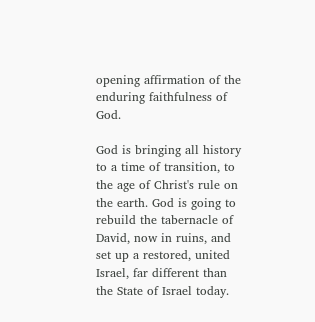opening affirmation of the enduring faithfulness of God.

God is bringing all history to a time of transition, to the age of Christ's rule on the earth. God is going to rebuild the tabernacle of David, now in ruins, and set up a restored, united Israel, far different than the State of Israel today.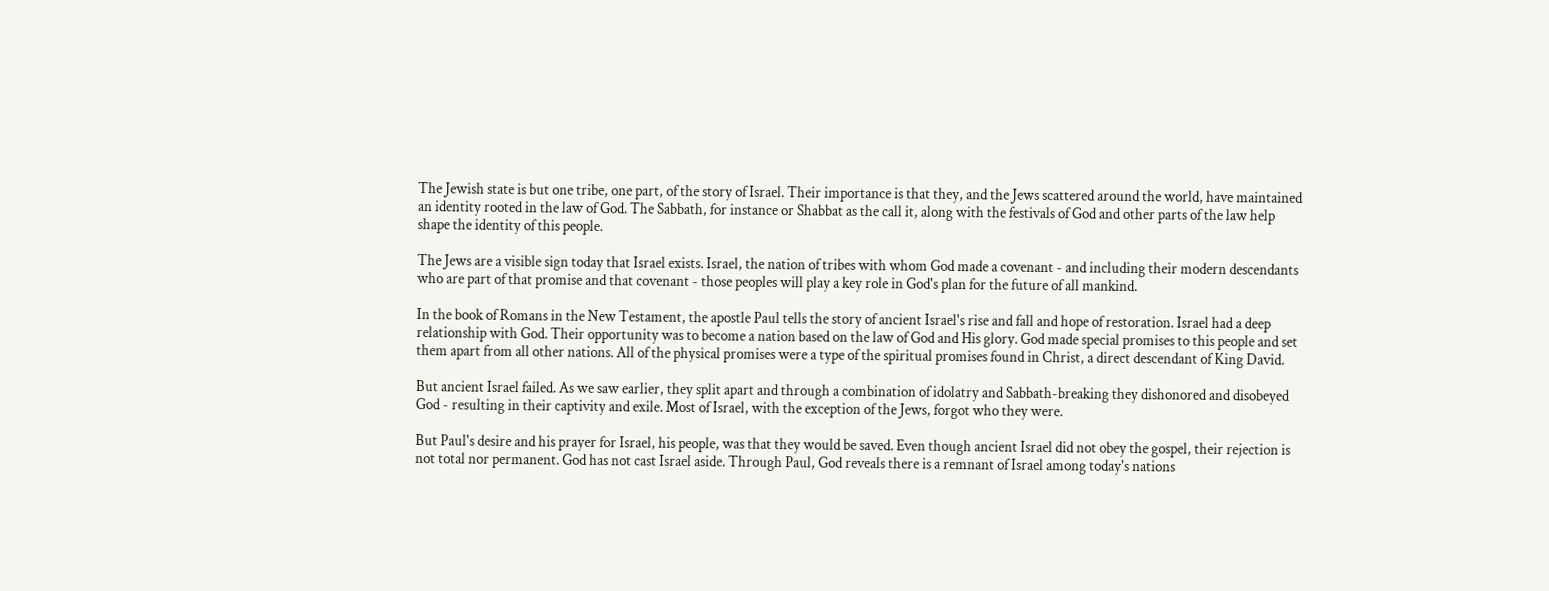The Jewish state is but one tribe, one part, of the story of Israel. Their importance is that they, and the Jews scattered around the world, have maintained an identity rooted in the law of God. The Sabbath, for instance or Shabbat as the call it, along with the festivals of God and other parts of the law help shape the identity of this people.

The Jews are a visible sign today that Israel exists. Israel, the nation of tribes with whom God made a covenant - and including their modern descendants who are part of that promise and that covenant - those peoples will play a key role in God's plan for the future of all mankind.

In the book of Romans in the New Testament, the apostle Paul tells the story of ancient Israel's rise and fall and hope of restoration. Israel had a deep relationship with God. Their opportunity was to become a nation based on the law of God and His glory. God made special promises to this people and set them apart from all other nations. All of the physical promises were a type of the spiritual promises found in Christ, a direct descendant of King David.

But ancient Israel failed. As we saw earlier, they split apart and through a combination of idolatry and Sabbath-breaking they dishonored and disobeyed God - resulting in their captivity and exile. Most of Israel, with the exception of the Jews, forgot who they were.

But Paul's desire and his prayer for Israel, his people, was that they would be saved. Even though ancient Israel did not obey the gospel, their rejection is not total nor permanent. God has not cast Israel aside. Through Paul, God reveals there is a remnant of Israel among today's nations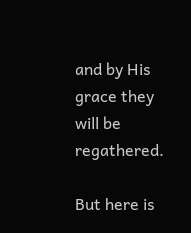and by His grace they will be regathered.

But here is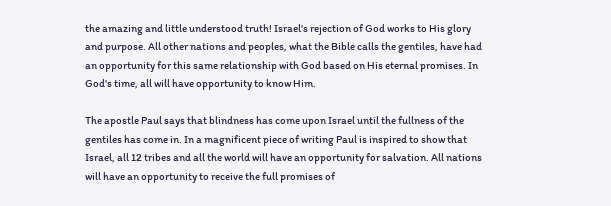the amazing and little understood truth! Israel's rejection of God works to His glory and purpose. All other nations and peoples, what the Bible calls the gentiles, have had an opportunity for this same relationship with God based on His eternal promises. In God's time, all will have opportunity to know Him.

The apostle Paul says that blindness has come upon Israel until the fullness of the gentiles has come in. In a magnificent piece of writing Paul is inspired to show that Israel, all 12 tribes and all the world will have an opportunity for salvation. All nations will have an opportunity to receive the full promises of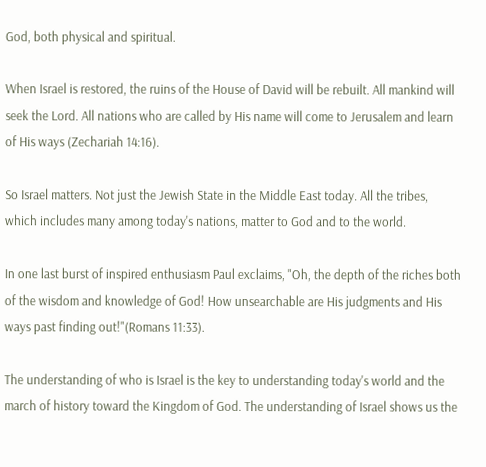God, both physical and spiritual.

When Israel is restored, the ruins of the House of David will be rebuilt. All mankind will seek the Lord. All nations who are called by His name will come to Jerusalem and learn of His ways (Zechariah 14:16).

So Israel matters. Not just the Jewish State in the Middle East today. All the tribes, which includes many among today's nations, matter to God and to the world.

In one last burst of inspired enthusiasm Paul exclaims, "Oh, the depth of the riches both of the wisdom and knowledge of God! How unsearchable are His judgments and His ways past finding out!"(Romans 11:33).

The understanding of who is Israel is the key to understanding today's world and the march of history toward the Kingdom of God. The understanding of Israel shows us the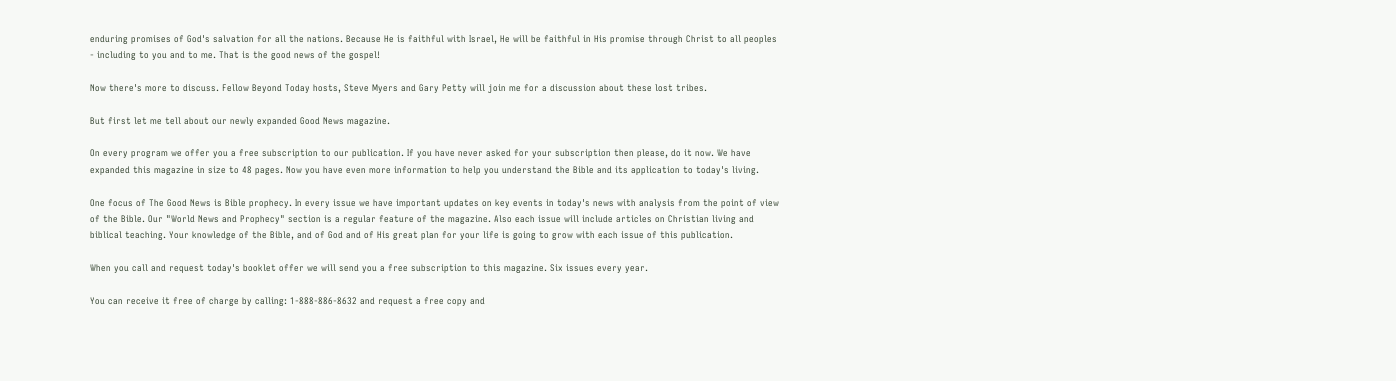enduring promises of God's salvation for all the nations. Because He is faithful with Israel, He will be faithful in His promise through Christ to all peoples - including to you and to me. That is the good news of the gospel!

Now there's more to discuss. Fellow Beyond Today hosts, Steve Myers and Gary Petty will join me for a discussion about these lost tribes.

But first let me tell about our newly expanded Good News magazine.

On every program we offer you a free subscription to our publication. If you have never asked for your subscription then please, do it now. We have expanded this magazine in size to 48 pages. Now you have even more information to help you understand the Bible and its application to today's living.

One focus of The Good News is Bible prophecy. In every issue we have important updates on key events in today's news with analysis from the point of view of the Bible. Our "World News and Prophecy" section is a regular feature of the magazine. Also each issue will include articles on Christian living and biblical teaching. Your knowledge of the Bible, and of God and of His great plan for your life is going to grow with each issue of this publication.

When you call and request today's booklet offer we will send you a free subscription to this magazine. Six issues every year.

You can receive it free of charge by calling: 1-888-886-8632 and request a free copy and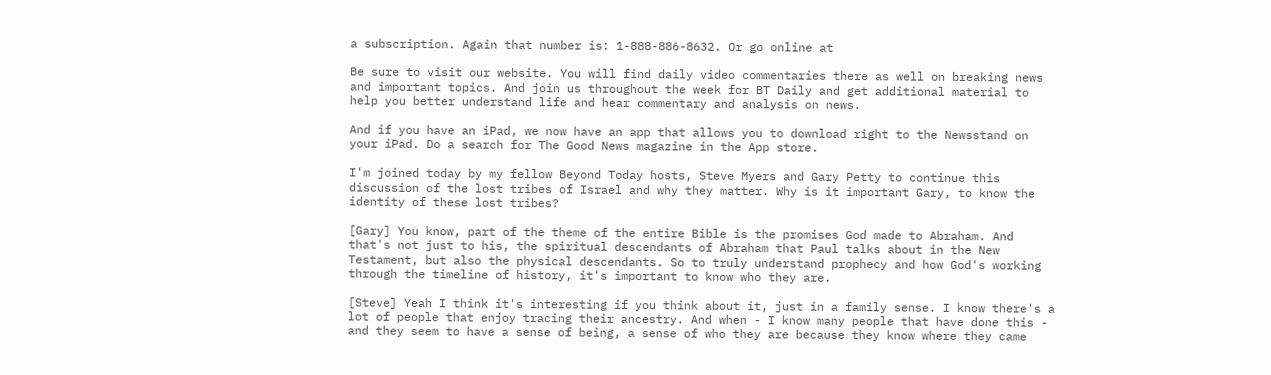a subscription. Again that number is: 1-888-886-8632. Or go online at

Be sure to visit our website. You will find daily video commentaries there as well on breaking news and important topics. And join us throughout the week for BT Daily and get additional material to help you better understand life and hear commentary and analysis on news.

And if you have an iPad, we now have an app that allows you to download right to the Newsstand on your iPad. Do a search for The Good News magazine in the App store.

I'm joined today by my fellow Beyond Today hosts, Steve Myers and Gary Petty to continue this discussion of the lost tribes of Israel and why they matter. Why is it important Gary, to know the identity of these lost tribes?

[Gary] You know, part of the theme of the entire Bible is the promises God made to Abraham. And that's not just to his, the spiritual descendants of Abraham that Paul talks about in the New Testament, but also the physical descendants. So to truly understand prophecy and how God's working through the timeline of history, it's important to know who they are.

[Steve] Yeah I think it's interesting if you think about it, just in a family sense. I know there's a lot of people that enjoy tracing their ancestry. And when - I know many people that have done this - and they seem to have a sense of being, a sense of who they are because they know where they came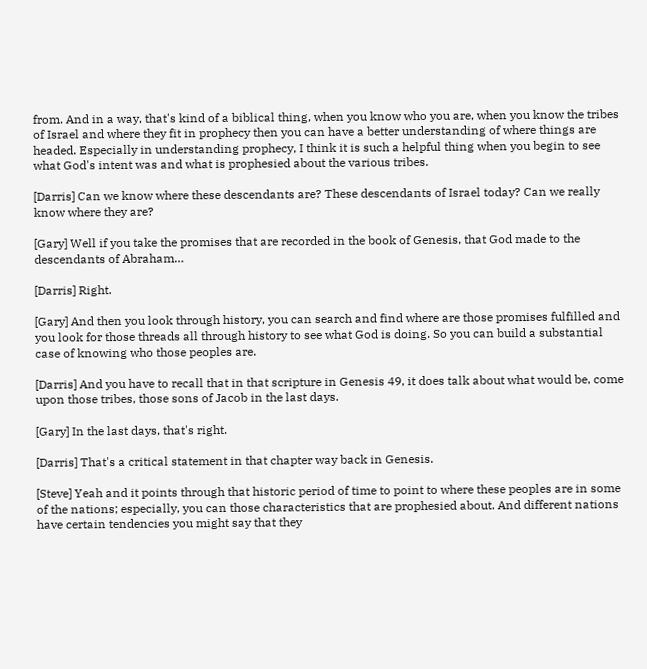from. And in a way, that's kind of a biblical thing, when you know who you are, when you know the tribes of Israel and where they fit in prophecy then you can have a better understanding of where things are headed. Especially in understanding prophecy, I think it is such a helpful thing when you begin to see what God's intent was and what is prophesied about the various tribes.

[Darris] Can we know where these descendants are? These descendants of Israel today? Can we really know where they are?

[Gary] Well if you take the promises that are recorded in the book of Genesis, that God made to the descendants of Abraham…

[Darris] Right.

[Gary] And then you look through history, you can search and find where are those promises fulfilled and you look for those threads all through history to see what God is doing. So you can build a substantial case of knowing who those peoples are.

[Darris] And you have to recall that in that scripture in Genesis 49, it does talk about what would be, come upon those tribes, those sons of Jacob in the last days.

[Gary] In the last days, that's right.

[Darris] That's a critical statement in that chapter way back in Genesis.

[Steve] Yeah and it points through that historic period of time to point to where these peoples are in some of the nations; especially, you can those characteristics that are prophesied about. And different nations have certain tendencies you might say that they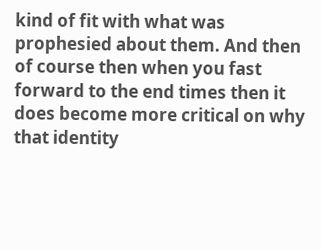kind of fit with what was prophesied about them. And then of course then when you fast forward to the end times then it does become more critical on why that identity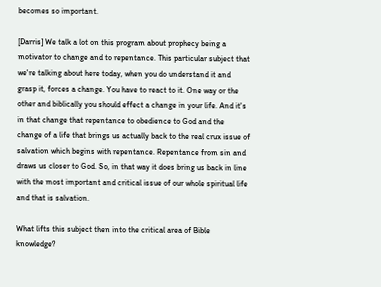becomes so important.

[Darris] We talk a lot on this program about prophecy being a motivator to change and to repentance. This particular subject that we're talking about here today, when you do understand it and grasp it, forces a change. You have to react to it. One way or the other and biblically you should effect a change in your life. And it's in that change that repentance to obedience to God and the change of a life that brings us actually back to the real crux issue of salvation which begins with repentance. Repentance from sin and draws us closer to God. So, in that way it does bring us back in line with the most important and critical issue of our whole spiritual life and that is salvation.

What lifts this subject then into the critical area of Bible knowledge?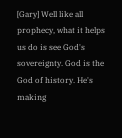[Gary] Well like all prophecy, what it helps us do is see God's sovereignty. God is the God of history. He's making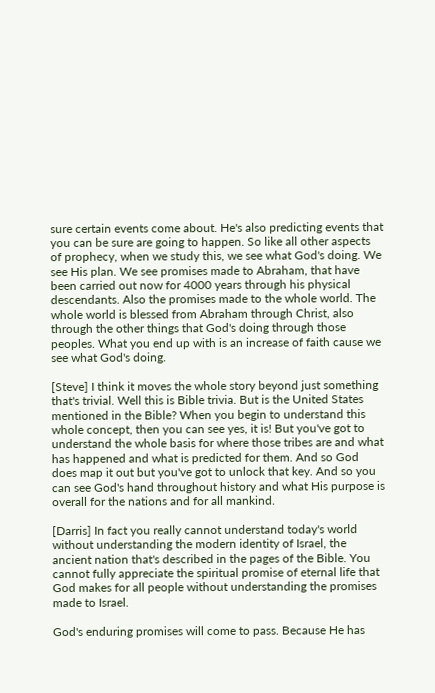sure certain events come about. He's also predicting events that you can be sure are going to happen. So like all other aspects of prophecy, when we study this, we see what God's doing. We see His plan. We see promises made to Abraham, that have been carried out now for 4000 years through his physical descendants. Also the promises made to the whole world. The whole world is blessed from Abraham through Christ, also through the other things that God's doing through those peoples. What you end up with is an increase of faith cause we see what God's doing.

[Steve] I think it moves the whole story beyond just something that's trivial. Well this is Bible trivia. But is the United States mentioned in the Bible? When you begin to understand this whole concept, then you can see yes, it is! But you've got to understand the whole basis for where those tribes are and what has happened and what is predicted for them. And so God does map it out but you've got to unlock that key. And so you can see God's hand throughout history and what His purpose is overall for the nations and for all mankind.

[Darris] In fact you really cannot understand today's world without understanding the modern identity of Israel, the ancient nation that's described in the pages of the Bible. You cannot fully appreciate the spiritual promise of eternal life that God makes for all people without understanding the promises made to Israel.

God's enduring promises will come to pass. Because He has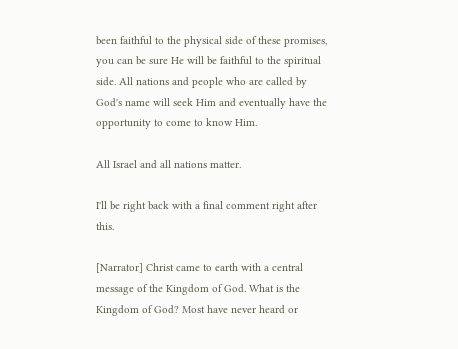been faithful to the physical side of these promises, you can be sure He will be faithful to the spiritual side. All nations and people who are called by God's name will seek Him and eventually have the opportunity to come to know Him.

All Israel and all nations matter.

I'll be right back with a final comment right after this.

[Narrator] Christ came to earth with a central message of the Kingdom of God. What is the Kingdom of God? Most have never heard or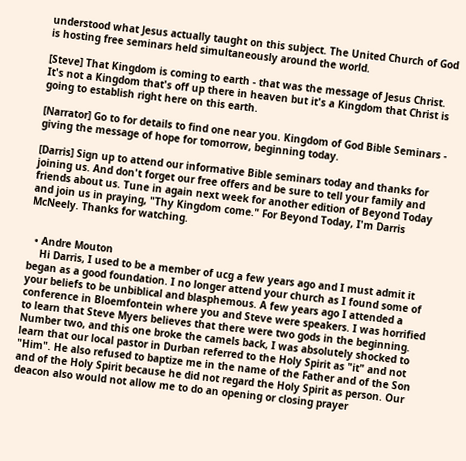understood what Jesus actually taught on this subject. The United Church of God is hosting free seminars held simultaneously around the world.

[Steve] That Kingdom is coming to earth - that was the message of Jesus Christ. It's not a Kingdom that's off up there in heaven but it's a Kingdom that Christ is going to establish right here on this earth.

[Narrator] Go to for details to find one near you. Kingdom of God Bible Seminars - giving the message of hope for tomorrow, beginning today.

[Darris] Sign up to attend our informative Bible seminars today and thanks for joining us. And don't forget our free offers and be sure to tell your family and friends about us. Tune in again next week for another edition of Beyond Today and join us in praying, "Thy Kingdom come." For Beyond Today, I'm Darris McNeely. Thanks for watching.


  • Andre Mouton
    Hi Darris, I used to be a member of ucg a few years ago and I must admit it began as a good foundation. I no longer attend your church as I found some of your beliefs to be unbiblical and blasphemous. A few years ago I attended a conference in Bloemfontein where you and Steve were speakers. I was horrified to learn that Steve Myers believes that there were two gods in the beginning. Number two, and this one broke the camels back, I was absolutely shocked to learn that our local pastor in Durban referred to the Holy Spirit as "it" and not "Him". He also refused to baptize me in the name of the Father and of the Son and of the Holy Spirit because he did not regard the Holy Spirit as person. Our deacon also would not allow me to do an opening or closing prayer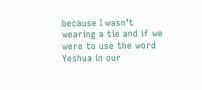because I wasn't wearing a tie and if we were to use the word Yeshua in our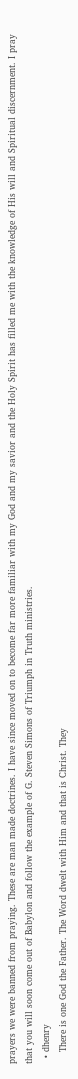prayers we were banned from praying. These are man made doctrines. I have since moved on to become far more familiar with my God and my savior and the Holy Spirit has filled me with the knowledge of His will and Spiritual discernment. I pray that you will soon come out of Babylon and follow the example of G. Steven Simons of Triumph in Truth ministries.
  • dhenry
    There is one God the Father. The Word dwelt with Him and that is Christ. They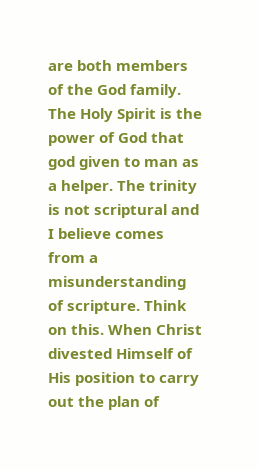are both members of the God family. The Holy Spirit is the power of God that god given to man as a helper. The trinity is not scriptural and I believe comes from a misunderstanding of scripture. Think on this. When Christ divested Himself of His position to carry out the plan of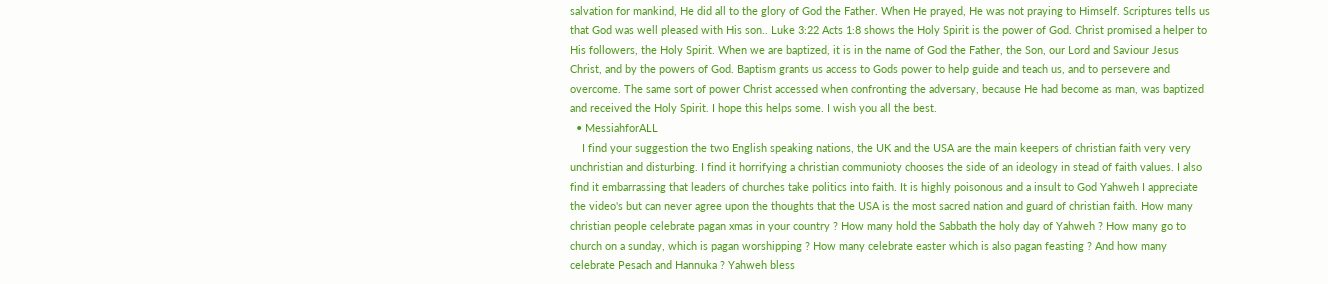salvation for mankind, He did all to the glory of God the Father. When He prayed, He was not praying to Himself. Scriptures tells us that God was well pleased with His son.. Luke 3:22 Acts 1:8 shows the Holy Spirit is the power of God. Christ promised a helper to His followers, the Holy Spirit. When we are baptized, it is in the name of God the Father, the Son, our Lord and Saviour Jesus Christ, and by the powers of God. Baptism grants us access to Gods power to help guide and teach us, and to persevere and overcome. The same sort of power Christ accessed when confronting the adversary, because He had become as man, was baptized and received the Holy Spirit. I hope this helps some. I wish you all the best.
  • MessiahforALL
    I find your suggestion the two English speaking nations, the UK and the USA are the main keepers of christian faith very very unchristian and disturbing. I find it horrifying a christian communioty chooses the side of an ideology in stead of faith values. I also find it embarrassing that leaders of churches take politics into faith. It is highly poisonous and a insult to God Yahweh I appreciate the video's but can never agree upon the thoughts that the USA is the most sacred nation and guard of christian faith. How many christian people celebrate pagan xmas in your country ? How many hold the Sabbath the holy day of Yahweh ? How many go to church on a sunday, which is pagan worshipping ? How many celebrate easter which is also pagan feasting ? And how many celebrate Pesach and Hannuka ? Yahweh bless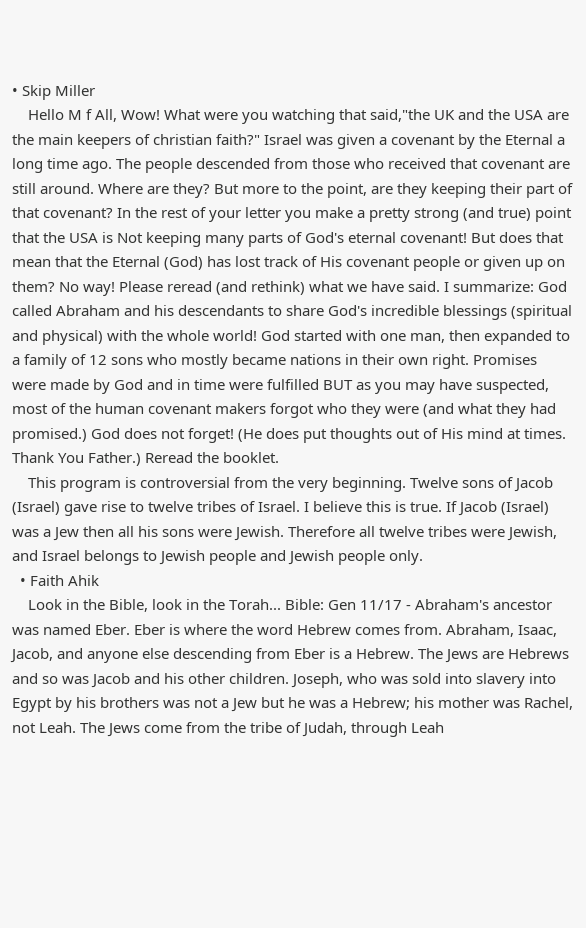• Skip Miller
    Hello M f All, Wow! What were you watching that said,"the UK and the USA are the main keepers of christian faith?" Israel was given a covenant by the Eternal a long time ago. The people descended from those who received that covenant are still around. Where are they? But more to the point, are they keeping their part of that covenant? In the rest of your letter you make a pretty strong (and true) point that the USA is Not keeping many parts of God's eternal covenant! But does that mean that the Eternal (God) has lost track of His covenant people or given up on them? No way! Please reread (and rethink) what we have said. I summarize: God called Abraham and his descendants to share God's incredible blessings (spiritual and physical) with the whole world! God started with one man, then expanded to a family of 12 sons who mostly became nations in their own right. Promises were made by God and in time were fulfilled BUT as you may have suspected, most of the human covenant makers forgot who they were (and what they had promised.) God does not forget! (He does put thoughts out of His mind at times. Thank You Father.) Reread the booklet.
    This program is controversial from the very beginning. Twelve sons of Jacob (Israel) gave rise to twelve tribes of Israel. I believe this is true. If Jacob (Israel) was a Jew then all his sons were Jewish. Therefore all twelve tribes were Jewish, and Israel belongs to Jewish people and Jewish people only.
  • Faith Ahik
    Look in the Bible, look in the Torah... Bible: Gen 11/17 - Abraham's ancestor was named Eber. Eber is where the word Hebrew comes from. Abraham, Isaac, Jacob, and anyone else descending from Eber is a Hebrew. The Jews are Hebrews and so was Jacob and his other children. Joseph, who was sold into slavery into Egypt by his brothers was not a Jew but he was a Hebrew; his mother was Rachel, not Leah. The Jews come from the tribe of Judah, through Leah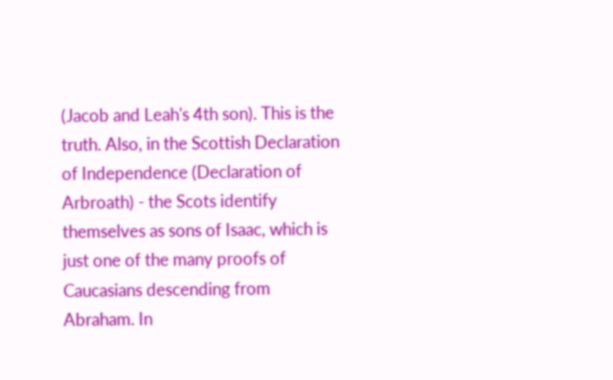(Jacob and Leah's 4th son). This is the truth. Also, in the Scottish Declaration of Independence (Declaration of Arbroath) - the Scots identify themselves as sons of Isaac, which is just one of the many proofs of Caucasians descending from Abraham. In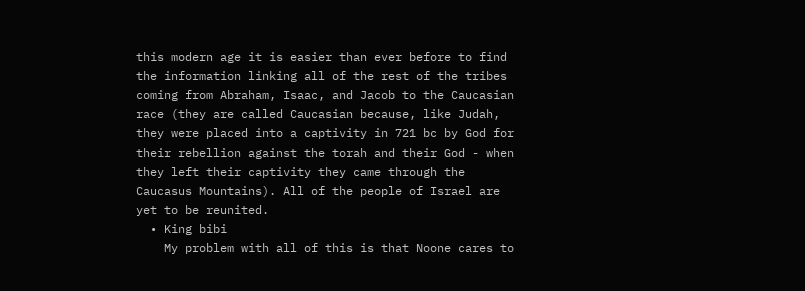this modern age it is easier than ever before to find the information linking all of the rest of the tribes coming from Abraham, Isaac, and Jacob to the Caucasian race (they are called Caucasian because, like Judah, they were placed into a captivity in 721 bc by God for their rebellion against the torah and their God - when they left their captivity they came through the Caucasus Mountains). All of the people of Israel are yet to be reunited.
  • King bibi
    My problem with all of this is that Noone cares to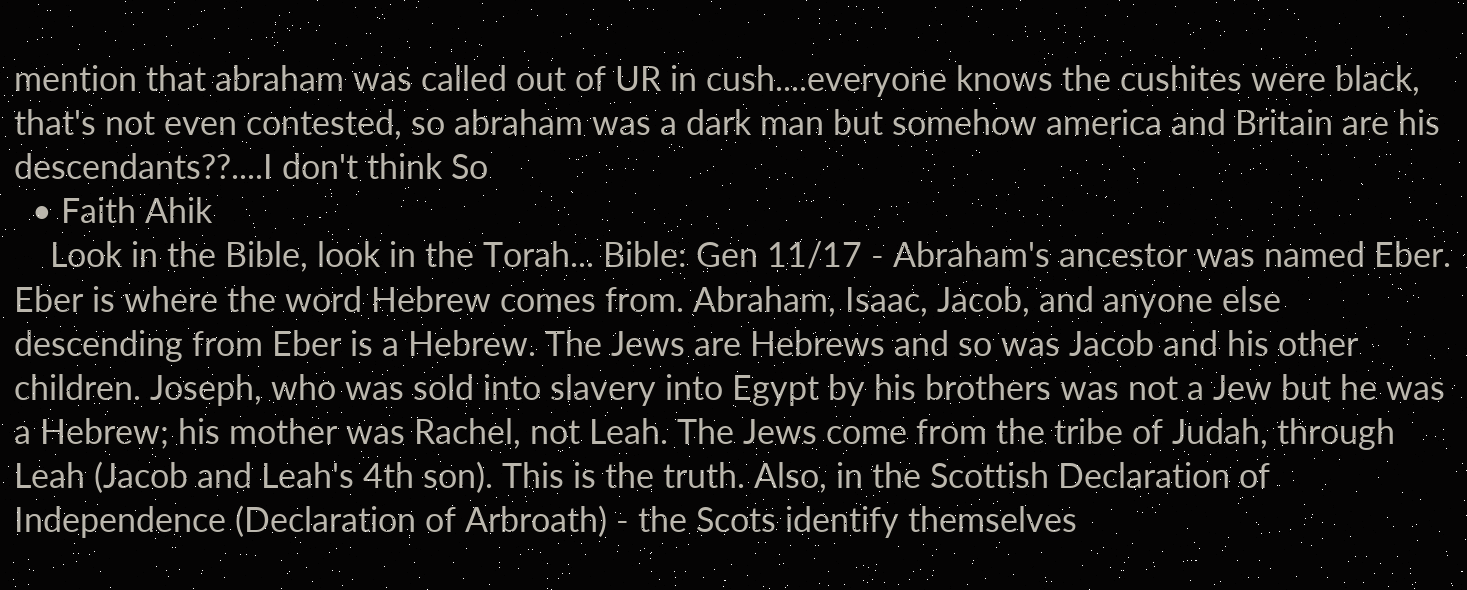mention that abraham was called out of UR in cush....everyone knows the cushites were black, that's not even contested, so abraham was a dark man but somehow america and Britain are his descendants??....I don't think So
  • Faith Ahik
    Look in the Bible, look in the Torah... Bible: Gen 11/17 - Abraham's ancestor was named Eber. Eber is where the word Hebrew comes from. Abraham, Isaac, Jacob, and anyone else descending from Eber is a Hebrew. The Jews are Hebrews and so was Jacob and his other children. Joseph, who was sold into slavery into Egypt by his brothers was not a Jew but he was a Hebrew; his mother was Rachel, not Leah. The Jews come from the tribe of Judah, through Leah (Jacob and Leah's 4th son). This is the truth. Also, in the Scottish Declaration of Independence (Declaration of Arbroath) - the Scots identify themselves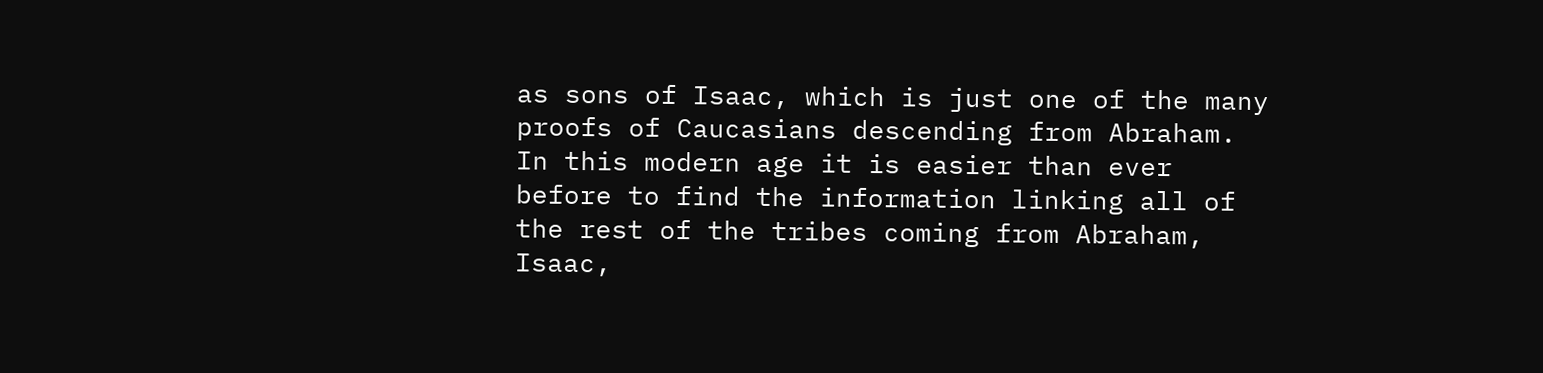as sons of Isaac, which is just one of the many proofs of Caucasians descending from Abraham. In this modern age it is easier than ever before to find the information linking all of the rest of the tribes coming from Abraham, Isaac,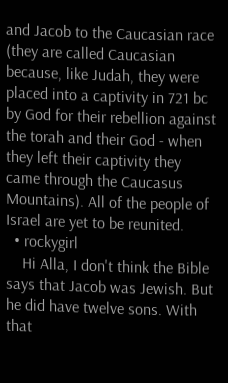and Jacob to the Caucasian race (they are called Caucasian because, like Judah, they were placed into a captivity in 721 bc by God for their rebellion against the torah and their God - when they left their captivity they came through the Caucasus Mountains). All of the people of Israel are yet to be reunited.
  • rockygirl
    Hi Alla, I don't think the Bible says that Jacob was Jewish. But he did have twelve sons. With that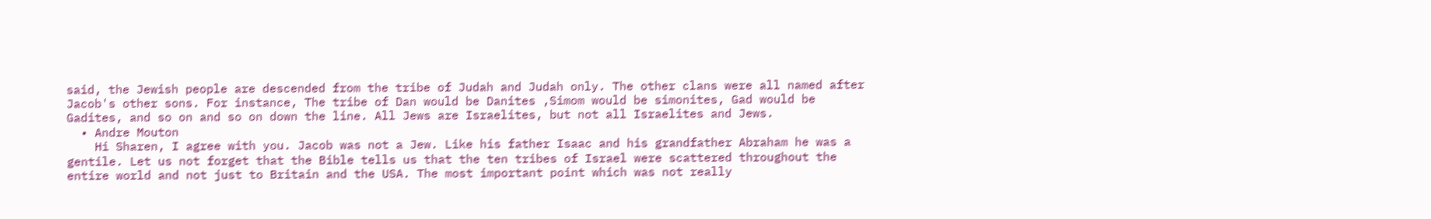said, the Jewish people are descended from the tribe of Judah and Judah only. The other clans were all named after Jacob's other sons. For instance, The tribe of Dan would be Danites ,Simom would be simonites, Gad would be Gadites, and so on and so on down the line. All Jews are Israelites, but not all Israelites and Jews.
  • Andre Mouton
    Hi Sharen, I agree with you. Jacob was not a Jew. Like his father Isaac and his grandfather Abraham he was a gentile. Let us not forget that the Bible tells us that the ten tribes of Israel were scattered throughout the entire world and not just to Britain and the USA. The most important point which was not really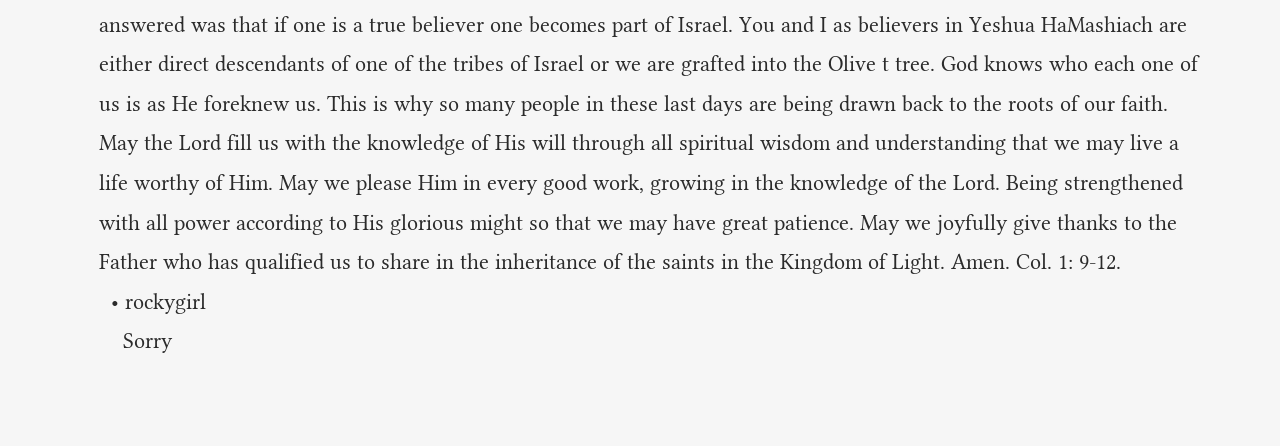answered was that if one is a true believer one becomes part of Israel. You and I as believers in Yeshua HaMashiach are either direct descendants of one of the tribes of Israel or we are grafted into the Olive t tree. God knows who each one of us is as He foreknew us. This is why so many people in these last days are being drawn back to the roots of our faith. May the Lord fill us with the knowledge of His will through all spiritual wisdom and understanding that we may live a life worthy of Him. May we please Him in every good work, growing in the knowledge of the Lord. Being strengthened with all power according to His glorious might so that we may have great patience. May we joyfully give thanks to the Father who has qualified us to share in the inheritance of the saints in the Kingdom of Light. Amen. Col. 1: 9-12.
  • rockygirl
    Sorry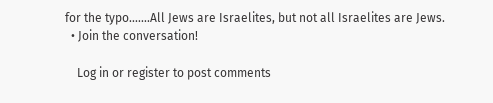for the typo.......All Jews are Israelites, but not all Israelites are Jews.
  • Join the conversation!

    Log in or register to post comments